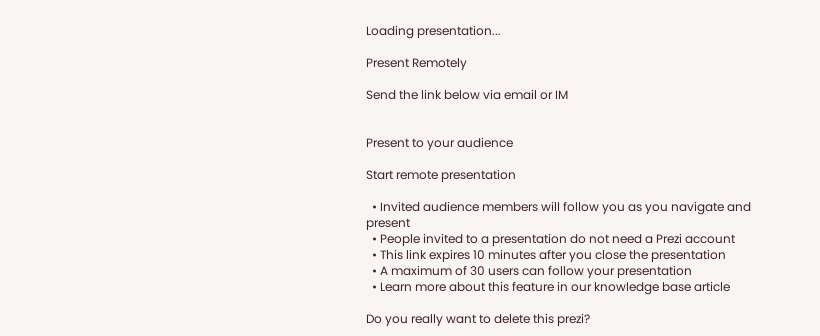Loading presentation...

Present Remotely

Send the link below via email or IM


Present to your audience

Start remote presentation

  • Invited audience members will follow you as you navigate and present
  • People invited to a presentation do not need a Prezi account
  • This link expires 10 minutes after you close the presentation
  • A maximum of 30 users can follow your presentation
  • Learn more about this feature in our knowledge base article

Do you really want to delete this prezi?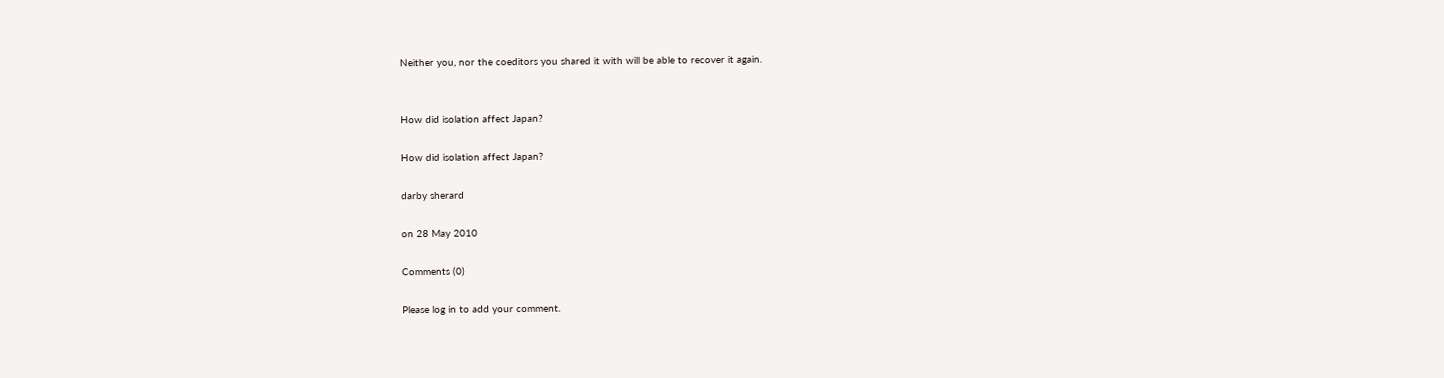Neither you, nor the coeditors you shared it with will be able to recover it again.


How did isolation affect Japan?

How did isolation affect Japan?

darby sherard

on 28 May 2010

Comments (0)

Please log in to add your comment.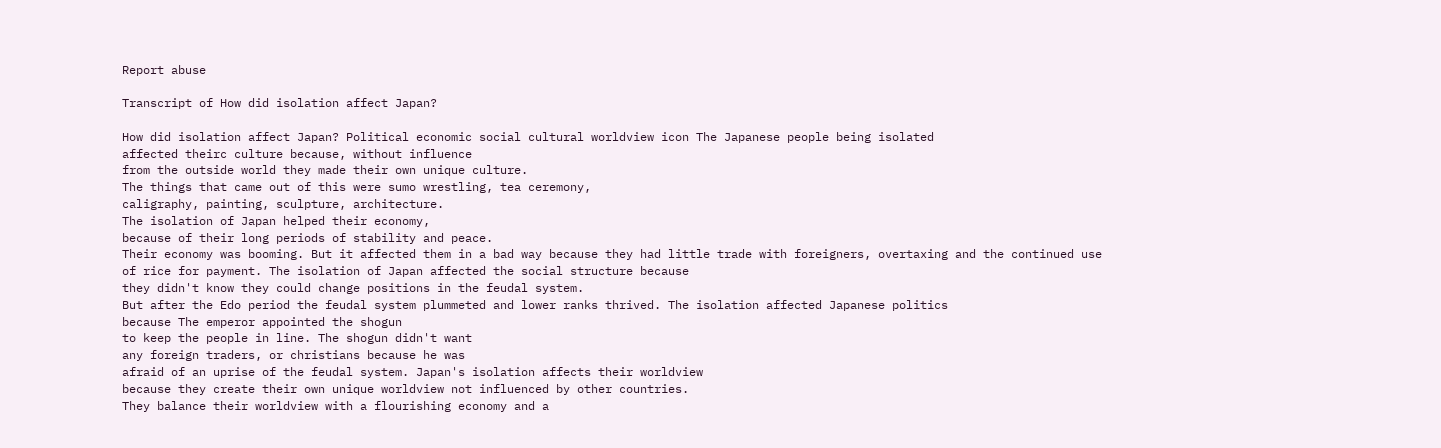Report abuse

Transcript of How did isolation affect Japan?

How did isolation affect Japan? Political economic social cultural worldview icon The Japanese people being isolated
affected theirc culture because, without influence
from the outside world they made their own unique culture.
The things that came out of this were sumo wrestling, tea ceremony,
caligraphy, painting, sculpture, architecture.
The isolation of Japan helped their economy,
because of their long periods of stability and peace.
Their economy was booming. But it affected them in a bad way because they had little trade with foreigners, overtaxing and the continued use of rice for payment. The isolation of Japan affected the social structure because
they didn't know they could change positions in the feudal system.
But after the Edo period the feudal system plummeted and lower ranks thrived. The isolation affected Japanese politics
because The emperor appointed the shogun
to keep the people in line. The shogun didn't want
any foreign traders, or christians because he was
afraid of an uprise of the feudal system. Japan's isolation affects their worldview
because they create their own unique worldview not influenced by other countries.
They balance their worldview with a flourishing economy and a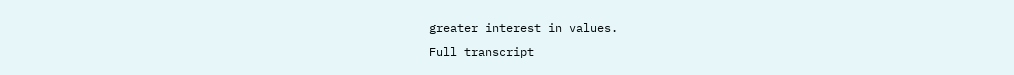greater interest in values.
Full transcript